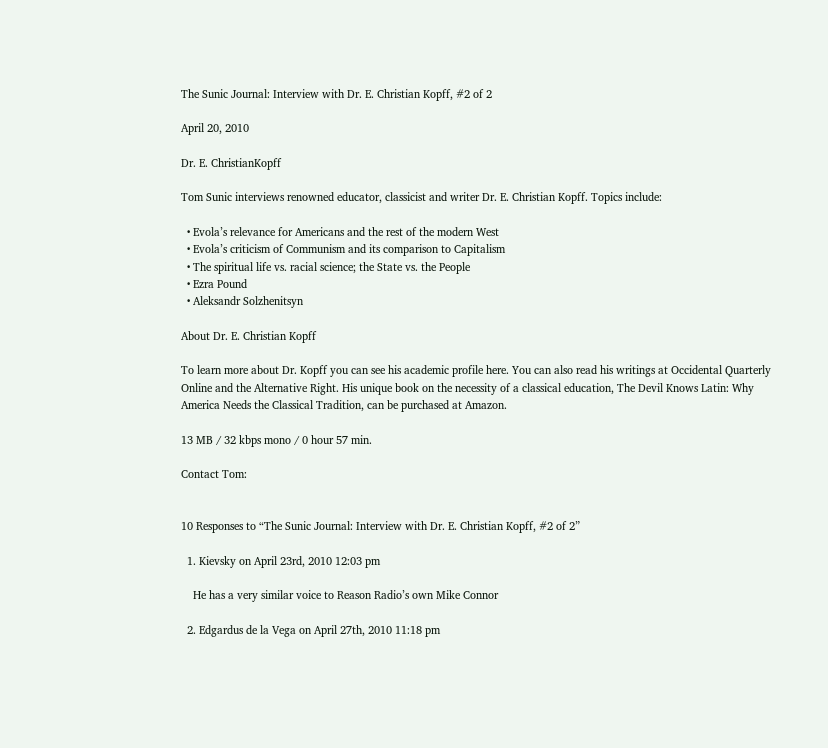The Sunic Journal: Interview with Dr. E. Christian Kopff, #2 of 2

April 20, 2010

Dr. E. ChristianKopff

Tom Sunic interviews renowned educator, classicist and writer Dr. E. Christian Kopff. Topics include:

  • Evola’s relevance for Americans and the rest of the modern West
  • Evola’s criticism of Communism and its comparison to Capitalism
  • The spiritual life vs. racial science; the State vs. the People
  • Ezra Pound
  • Aleksandr Solzhenitsyn

About Dr. E. Christian Kopff

To learn more about Dr. Kopff you can see his academic profile here. You can also read his writings at Occidental Quarterly Online and the Alternative Right. His unique book on the necessity of a classical education, The Devil Knows Latin: Why America Needs the Classical Tradition, can be purchased at Amazon.

13 MB / 32 kbps mono / 0 hour 57 min.

Contact Tom:


10 Responses to “The Sunic Journal: Interview with Dr. E. Christian Kopff, #2 of 2”

  1. Kievsky on April 23rd, 2010 12:03 pm

    He has a very similar voice to Reason Radio’s own Mike Connor

  2. Edgardus de la Vega on April 27th, 2010 11:18 pm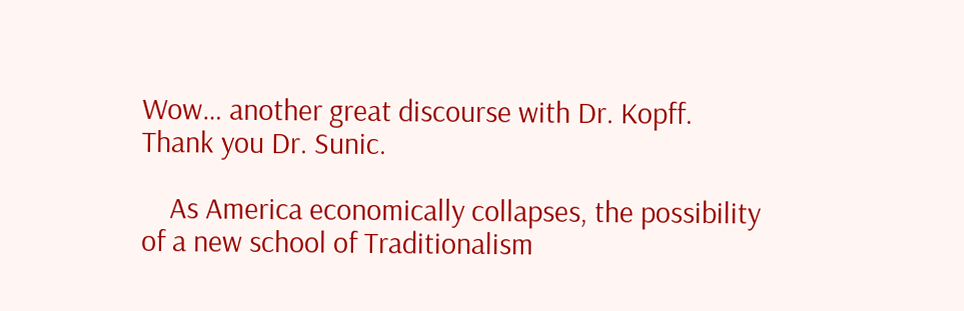Wow… another great discourse with Dr. Kopff. Thank you Dr. Sunic.

    As America economically collapses, the possibility of a new school of Traditionalism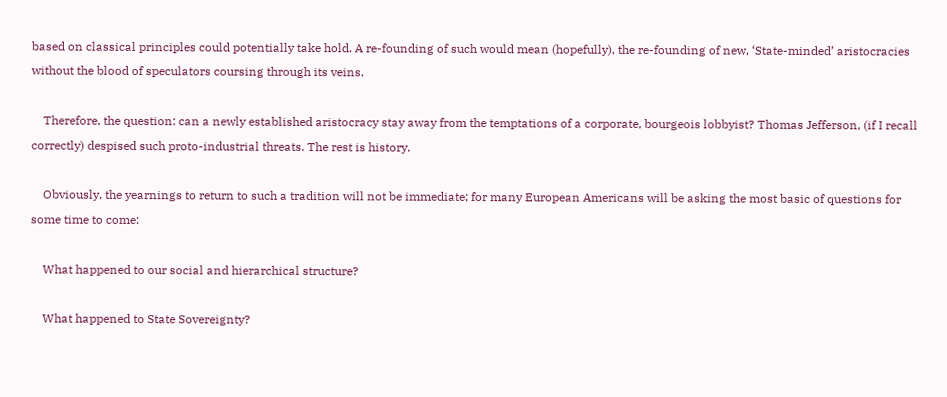based on classical principles could potentially take hold. A re-founding of such would mean (hopefully), the re-founding of new, ‘State-minded’ aristocracies without the blood of speculators coursing through its veins.

    Therefore, the question: can a newly established aristocracy stay away from the temptations of a corporate, bourgeois lobbyist? Thomas Jefferson, (if I recall correctly) despised such proto-industrial threats. The rest is history.

    Obviously, the yearnings to return to such a tradition will not be immediate; for many European Americans will be asking the most basic of questions for some time to come:

    What happened to our social and hierarchical structure?

    What happened to State Sovereignty?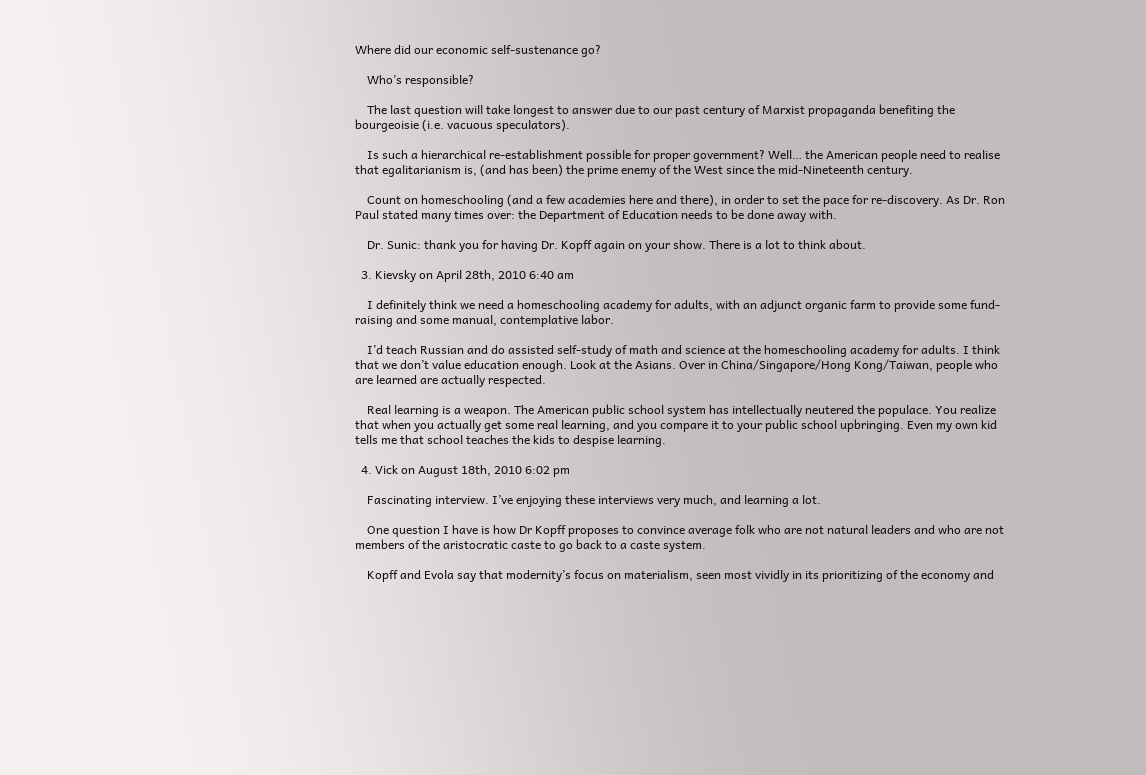Where did our economic self-sustenance go?

    Who’s responsible?

    The last question will take longest to answer due to our past century of Marxist propaganda benefiting the bourgeoisie (i.e. vacuous speculators).

    Is such a hierarchical re-establishment possible for proper government? Well… the American people need to realise that egalitarianism is, (and has been) the prime enemy of the West since the mid-Nineteenth century.

    Count on homeschooling (and a few academies here and there), in order to set the pace for re-discovery. As Dr. Ron Paul stated many times over: the Department of Education needs to be done away with.

    Dr. Sunic: thank you for having Dr. Kopff again on your show. There is a lot to think about.

  3. Kievsky on April 28th, 2010 6:40 am

    I definitely think we need a homeschooling academy for adults, with an adjunct organic farm to provide some fund-raising and some manual, contemplative labor.

    I’d teach Russian and do assisted self-study of math and science at the homeschooling academy for adults. I think that we don’t value education enough. Look at the Asians. Over in China/Singapore/Hong Kong/Taiwan, people who are learned are actually respected.

    Real learning is a weapon. The American public school system has intellectually neutered the populace. You realize that when you actually get some real learning, and you compare it to your public school upbringing. Even my own kid tells me that school teaches the kids to despise learning.

  4. Vick on August 18th, 2010 6:02 pm

    Fascinating interview. I’ve enjoying these interviews very much, and learning a lot.

    One question I have is how Dr Kopff proposes to convince average folk who are not natural leaders and who are not members of the aristocratic caste to go back to a caste system.

    Kopff and Evola say that modernity’s focus on materialism, seen most vividly in its prioritizing of the economy and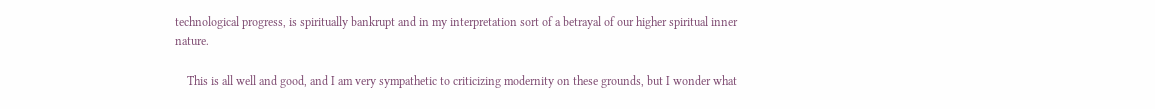technological progress, is spiritually bankrupt and in my interpretation sort of a betrayal of our higher spiritual inner nature.

    This is all well and good, and I am very sympathetic to criticizing modernity on these grounds, but I wonder what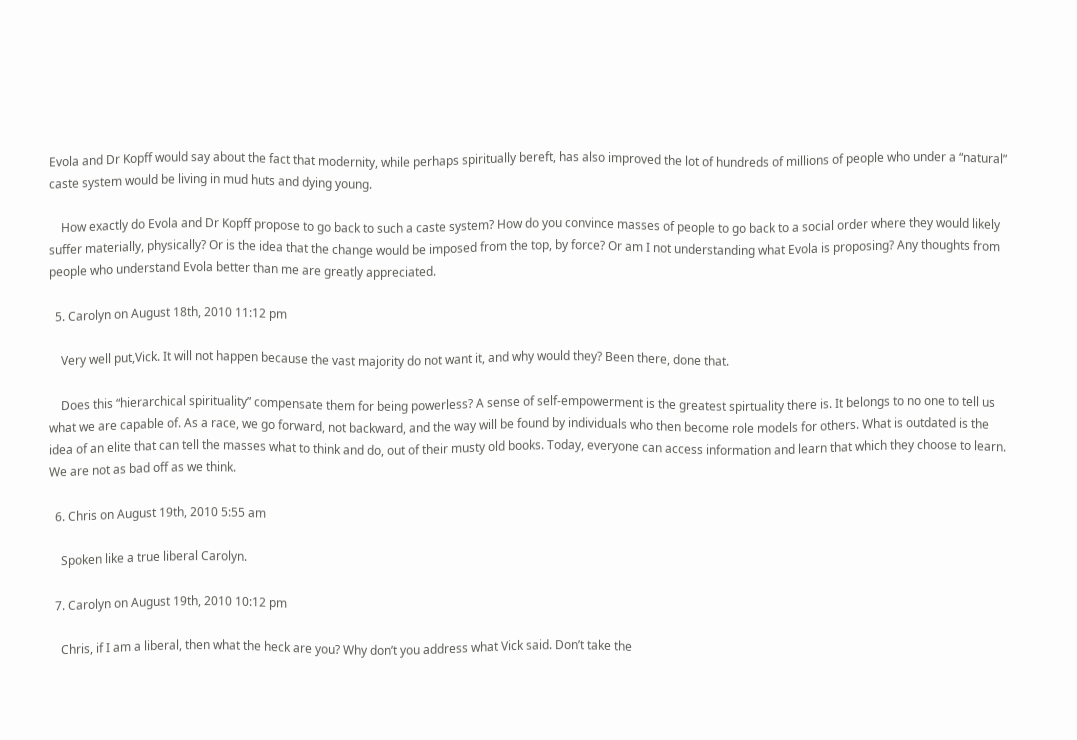Evola and Dr Kopff would say about the fact that modernity, while perhaps spiritually bereft, has also improved the lot of hundreds of millions of people who under a “natural” caste system would be living in mud huts and dying young.

    How exactly do Evola and Dr Kopff propose to go back to such a caste system? How do you convince masses of people to go back to a social order where they would likely suffer materially, physically? Or is the idea that the change would be imposed from the top, by force? Or am I not understanding what Evola is proposing? Any thoughts from people who understand Evola better than me are greatly appreciated.

  5. Carolyn on August 18th, 2010 11:12 pm

    Very well put,Vick. It will not happen because the vast majority do not want it, and why would they? Been there, done that.

    Does this “hierarchical spirituality” compensate them for being powerless? A sense of self-empowerment is the greatest spirtuality there is. It belongs to no one to tell us what we are capable of. As a race, we go forward, not backward, and the way will be found by individuals who then become role models for others. What is outdated is the idea of an elite that can tell the masses what to think and do, out of their musty old books. Today, everyone can access information and learn that which they choose to learn. We are not as bad off as we think.

  6. Chris on August 19th, 2010 5:55 am

    Spoken like a true liberal Carolyn.

  7. Carolyn on August 19th, 2010 10:12 pm

    Chris, if I am a liberal, then what the heck are you? Why don’t you address what Vick said. Don’t take the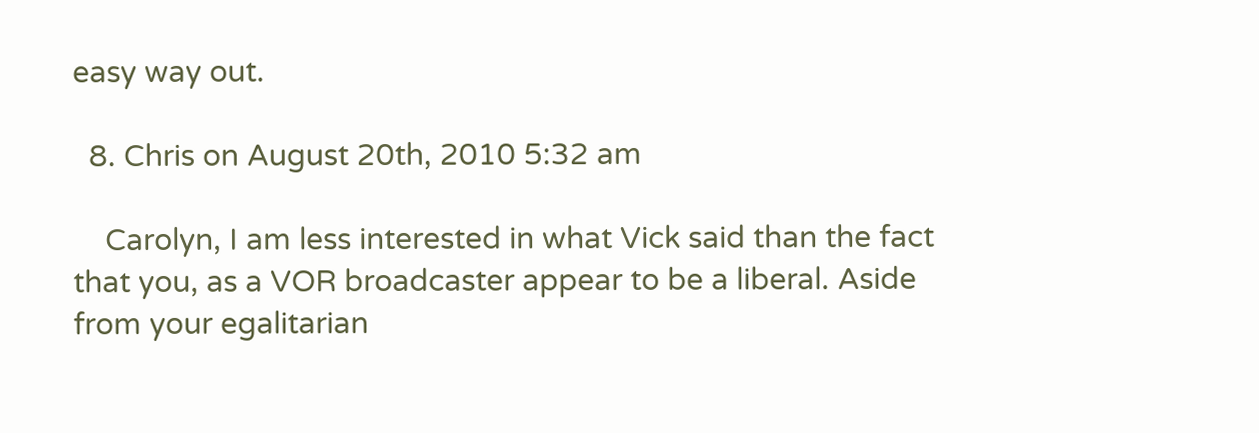easy way out.

  8. Chris on August 20th, 2010 5:32 am

    Carolyn, I am less interested in what Vick said than the fact that you, as a VOR broadcaster appear to be a liberal. Aside from your egalitarian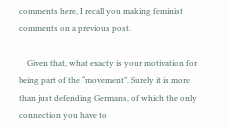comments here, I recall you making feminist comments on a previous post.

    Given that, what exacty is your motivation for being part of the “movement”. Surely it is more than just defending Germans, of which the only connection you have to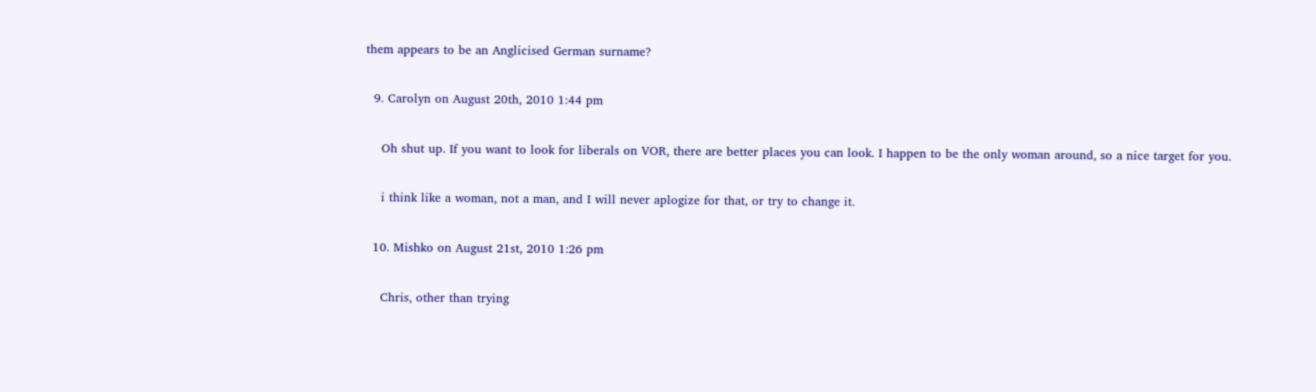them appears to be an Anglicised German surname?

  9. Carolyn on August 20th, 2010 1:44 pm

    Oh shut up. If you want to look for liberals on VOR, there are better places you can look. I happen to be the only woman around, so a nice target for you.

    i think like a woman, not a man, and I will never aplogize for that, or try to change it.

  10. Mishko on August 21st, 2010 1:26 pm

    Chris, other than trying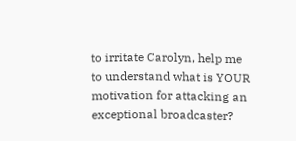to irritate Carolyn, help me to understand what is YOUR motivation for attacking an exceptional broadcaster?